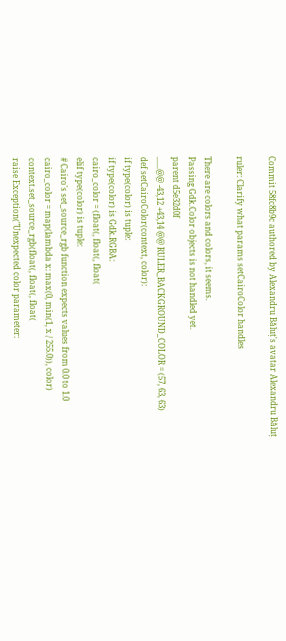Commit 58fc8b9c authored by Alexandru Băluț's avatar Alexandru Băluț

ruler: Clarify what params setCairoColor handles

There are colors and colors, it seems.
Passing Gdk.Color objects is not handled yet.
parent d5e32d0f
......@@ -43,12 +43,14 @@ RULER_BACKGROUND_COLOR = (57, 63, 63)
def setCairoColor(context, color):
if type(color) is tuple:
if type(color) is Gdk.RGBA:
cairo_color = (float(, float(, float(
elif type(color) is tuple:
# Cairo's set_source_rgb function expects values from 0.0 to 1.0
cairo_color = map(lambda x: max(0, min(1, x / 255.0)), color)
context.set_source_rgb(float(, float(, float(
raise Exception("Unexpected color parameter: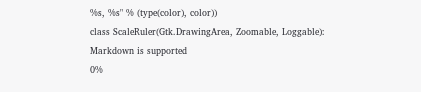%s, %s" % (type(color), color))
class ScaleRuler(Gtk.DrawingArea, Zoomable, Loggable):
Markdown is supported
0%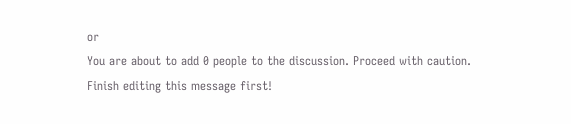or
You are about to add 0 people to the discussion. Proceed with caution.
Finish editing this message first!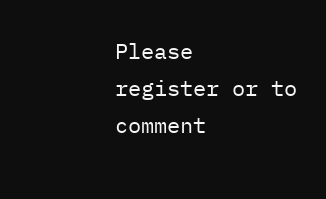Please register or to comment